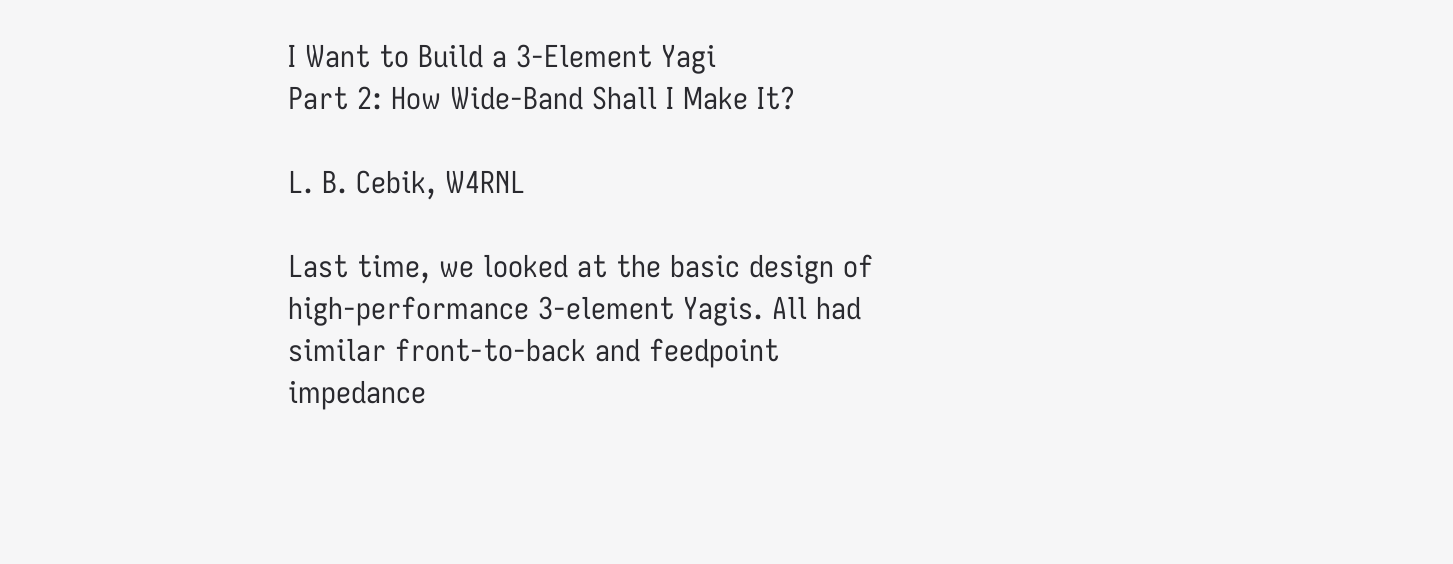I Want to Build a 3-Element Yagi
Part 2: How Wide-Band Shall I Make It?

L. B. Cebik, W4RNL

Last time, we looked at the basic design of high-performance 3-element Yagis. All had similar front-to-back and feedpoint impedance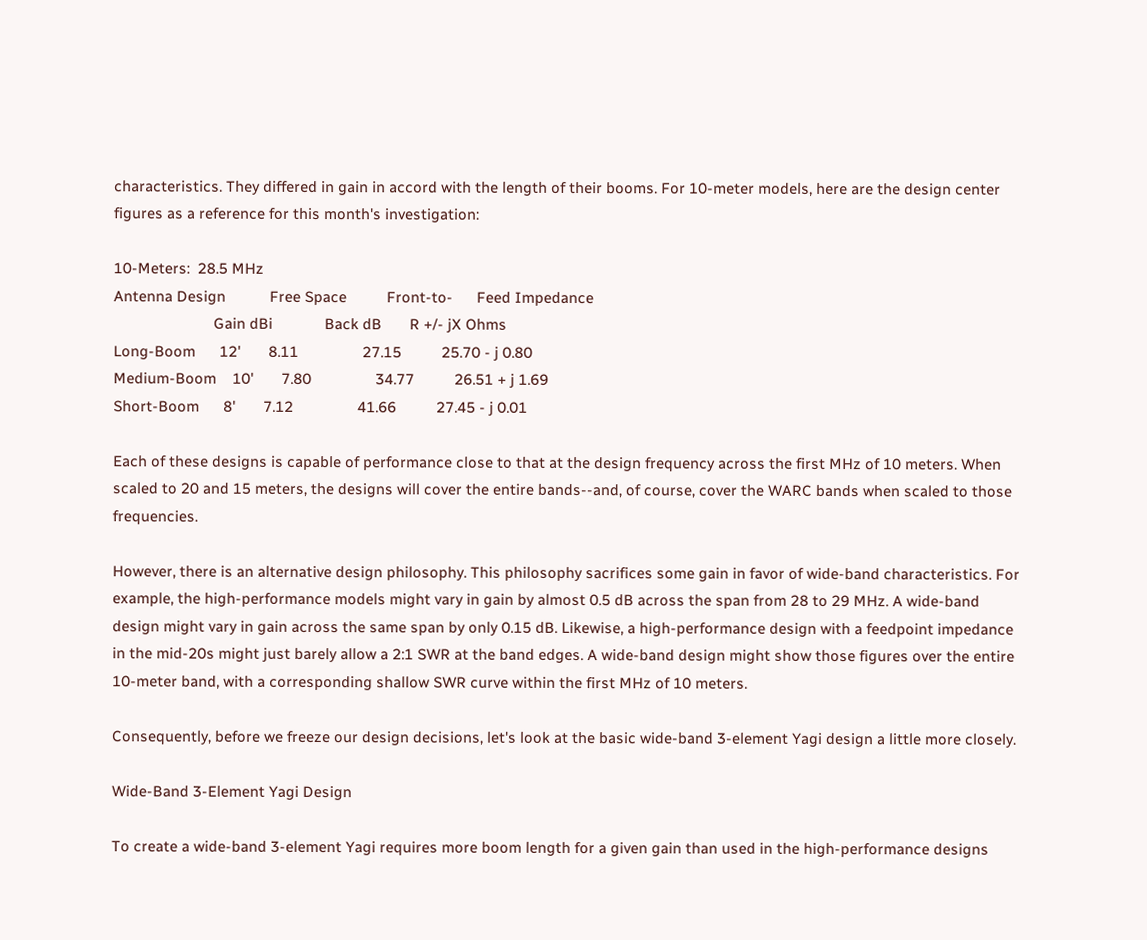characteristics. They differed in gain in accord with the length of their booms. For 10-meter models, here are the design center figures as a reference for this month's investigation:

10-Meters:  28.5 MHz
Antenna Design           Free Space          Front-to-      Feed Impedance
                         Gain dBi             Back dB       R +/- jX Ohms
Long-Boom      12'       8.11                27.15          25.70 - j 0.80
Medium-Boom    10'       7.80                34.77          26.51 + j 1.69
Short-Boom      8'       7.12                41.66          27.45 - j 0.01

Each of these designs is capable of performance close to that at the design frequency across the first MHz of 10 meters. When scaled to 20 and 15 meters, the designs will cover the entire bands--and, of course, cover the WARC bands when scaled to those frequencies.

However, there is an alternative design philosophy. This philosophy sacrifices some gain in favor of wide-band characteristics. For example, the high-performance models might vary in gain by almost 0.5 dB across the span from 28 to 29 MHz. A wide-band design might vary in gain across the same span by only 0.15 dB. Likewise, a high-performance design with a feedpoint impedance in the mid-20s might just barely allow a 2:1 SWR at the band edges. A wide-band design might show those figures over the entire 10-meter band, with a corresponding shallow SWR curve within the first MHz of 10 meters.

Consequently, before we freeze our design decisions, let's look at the basic wide-band 3-element Yagi design a little more closely.

Wide-Band 3-Element Yagi Design

To create a wide-band 3-element Yagi requires more boom length for a given gain than used in the high-performance designs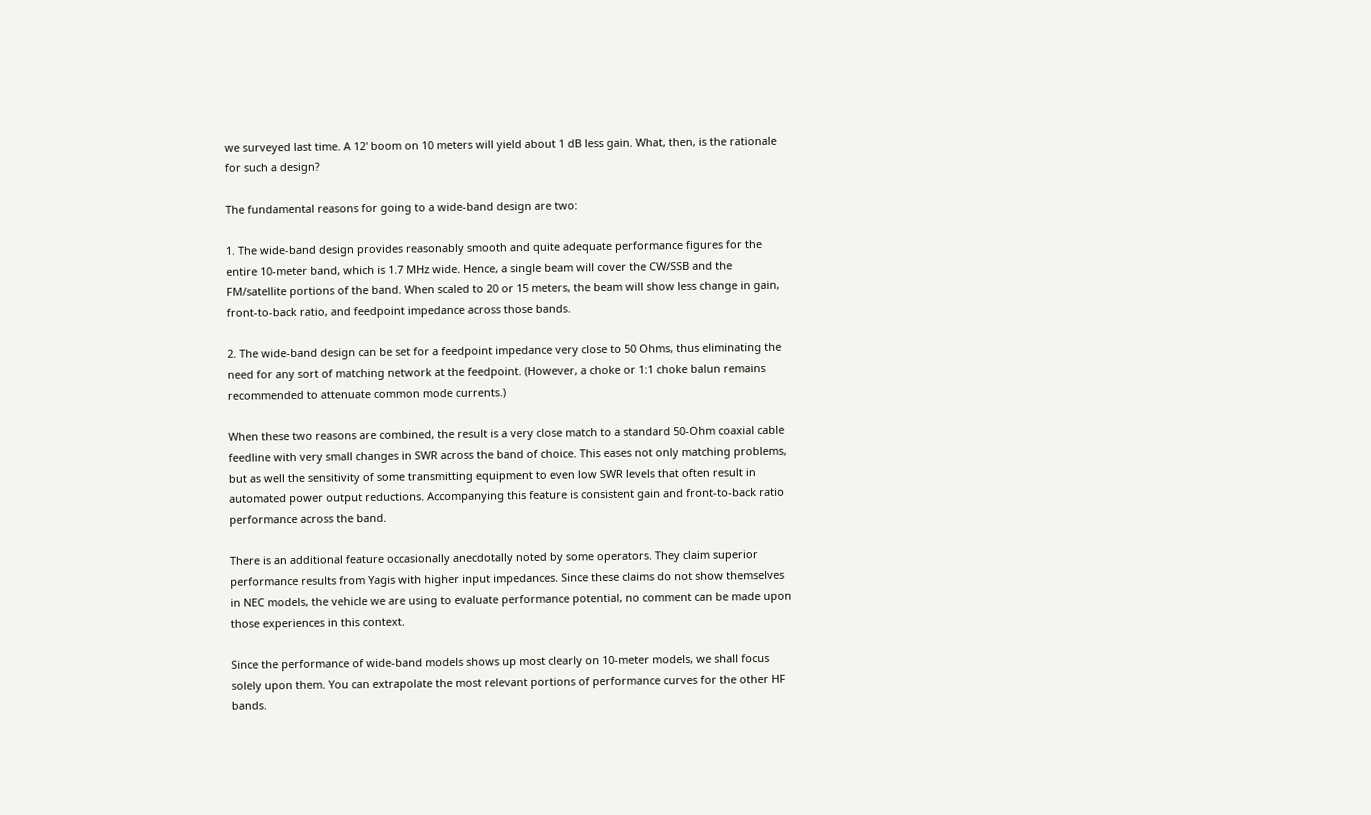we surveyed last time. A 12' boom on 10 meters will yield about 1 dB less gain. What, then, is the rationale for such a design?

The fundamental reasons for going to a wide-band design are two:

1. The wide-band design provides reasonably smooth and quite adequate performance figures for the entire 10-meter band, which is 1.7 MHz wide. Hence, a single beam will cover the CW/SSB and the FM/satellite portions of the band. When scaled to 20 or 15 meters, the beam will show less change in gain, front-to-back ratio, and feedpoint impedance across those bands.

2. The wide-band design can be set for a feedpoint impedance very close to 50 Ohms, thus eliminating the need for any sort of matching network at the feedpoint. (However, a choke or 1:1 choke balun remains recommended to attenuate common mode currents.)

When these two reasons are combined, the result is a very close match to a standard 50-Ohm coaxial cable feedline with very small changes in SWR across the band of choice. This eases not only matching problems, but as well the sensitivity of some transmitting equipment to even low SWR levels that often result in automated power output reductions. Accompanying this feature is consistent gain and front-to-back ratio performance across the band.

There is an additional feature occasionally anecdotally noted by some operators. They claim superior performance results from Yagis with higher input impedances. Since these claims do not show themselves in NEC models, the vehicle we are using to evaluate performance potential, no comment can be made upon those experiences in this context.

Since the performance of wide-band models shows up most clearly on 10-meter models, we shall focus solely upon them. You can extrapolate the most relevant portions of performance curves for the other HF bands.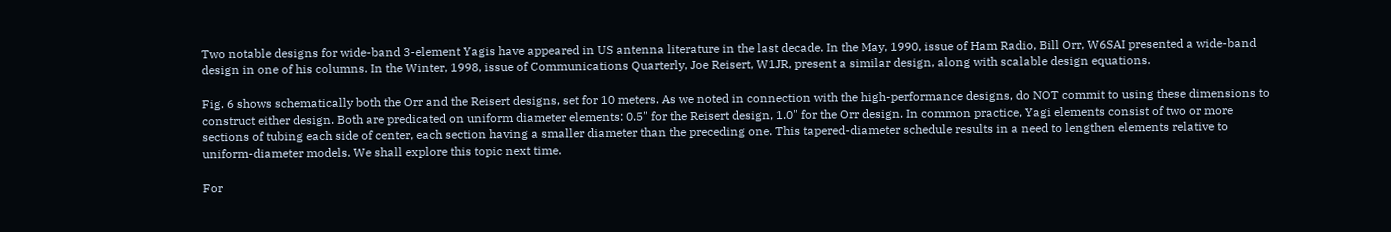Two notable designs for wide-band 3-element Yagis have appeared in US antenna literature in the last decade. In the May, 1990, issue of Ham Radio, Bill Orr, W6SAI presented a wide-band design in one of his columns. In the Winter, 1998, issue of Communications Quarterly, Joe Reisert, W1JR, present a similar design, along with scalable design equations.

Fig. 6 shows schematically both the Orr and the Reisert designs, set for 10 meters. As we noted in connection with the high-performance designs, do NOT commit to using these dimensions to construct either design. Both are predicated on uniform diameter elements: 0.5" for the Reisert design, 1.0" for the Orr design. In common practice, Yagi elements consist of two or more sections of tubing each side of center, each section having a smaller diameter than the preceding one. This tapered-diameter schedule results in a need to lengthen elements relative to uniform-diameter models. We shall explore this topic next time.

For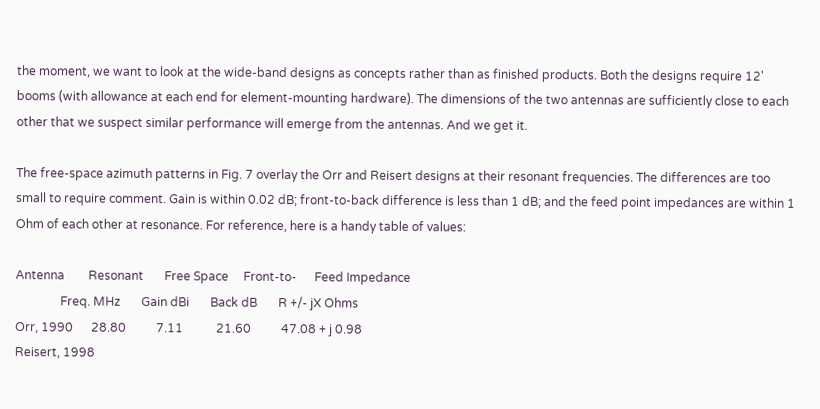the moment, we want to look at the wide-band designs as concepts rather than as finished products. Both the designs require 12' booms (with allowance at each end for element-mounting hardware). The dimensions of the two antennas are sufficiently close to each other that we suspect similar performance will emerge from the antennas. And we get it.

The free-space azimuth patterns in Fig. 7 overlay the Orr and Reisert designs at their resonant frequencies. The differences are too small to require comment. Gain is within 0.02 dB; front-to-back difference is less than 1 dB; and the feed point impedances are within 1 Ohm of each other at resonance. For reference, here is a handy table of values:

Antenna        Resonant       Free Space     Front-to-      Feed Impedance
               Freq. MHz       Gain dBi       Back dB       R +/- jX Ohms
Orr, 1990      28.80          7.11           21.60          47.08 + j 0.98
Reisert, 1998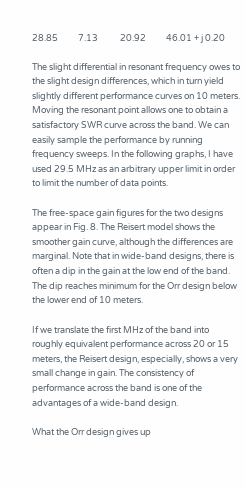28.85          7.13           20.92          46.01 + j 0.20

The slight differential in resonant frequency owes to the slight design differences, which in turn yield slightly different performance curves on 10 meters. Moving the resonant point allows one to obtain a satisfactory SWR curve across the band. We can easily sample the performance by running frequency sweeps. In the following graphs, I have used 29.5 MHz as an arbitrary upper limit in order to limit the number of data points.

The free-space gain figures for the two designs appear in Fig. 8. The Reisert model shows the smoother gain curve, although the differences are marginal. Note that in wide-band designs, there is often a dip in the gain at the low end of the band. The dip reaches minimum for the Orr design below the lower end of 10 meters.

If we translate the first MHz of the band into roughly equivalent performance across 20 or 15 meters, the Reisert design, especially, shows a very small change in gain. The consistency of performance across the band is one of the advantages of a wide-band design.

What the Orr design gives up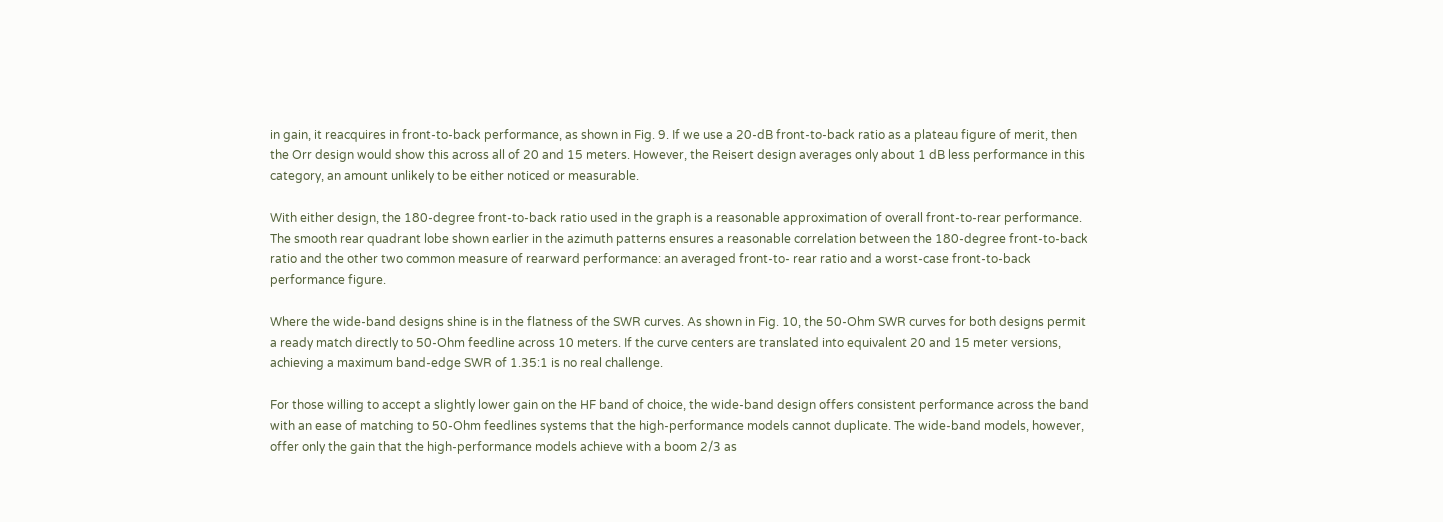in gain, it reacquires in front-to-back performance, as shown in Fig. 9. If we use a 20-dB front-to-back ratio as a plateau figure of merit, then the Orr design would show this across all of 20 and 15 meters. However, the Reisert design averages only about 1 dB less performance in this category, an amount unlikely to be either noticed or measurable.

With either design, the 180-degree front-to-back ratio used in the graph is a reasonable approximation of overall front-to-rear performance. The smooth rear quadrant lobe shown earlier in the azimuth patterns ensures a reasonable correlation between the 180-degree front-to-back ratio and the other two common measure of rearward performance: an averaged front-to- rear ratio and a worst-case front-to-back performance figure.

Where the wide-band designs shine is in the flatness of the SWR curves. As shown in Fig. 10, the 50-Ohm SWR curves for both designs permit a ready match directly to 50-Ohm feedline across 10 meters. If the curve centers are translated into equivalent 20 and 15 meter versions, achieving a maximum band-edge SWR of 1.35:1 is no real challenge.

For those willing to accept a slightly lower gain on the HF band of choice, the wide-band design offers consistent performance across the band with an ease of matching to 50-Ohm feedlines systems that the high-performance models cannot duplicate. The wide-band models, however, offer only the gain that the high-performance models achieve with a boom 2/3 as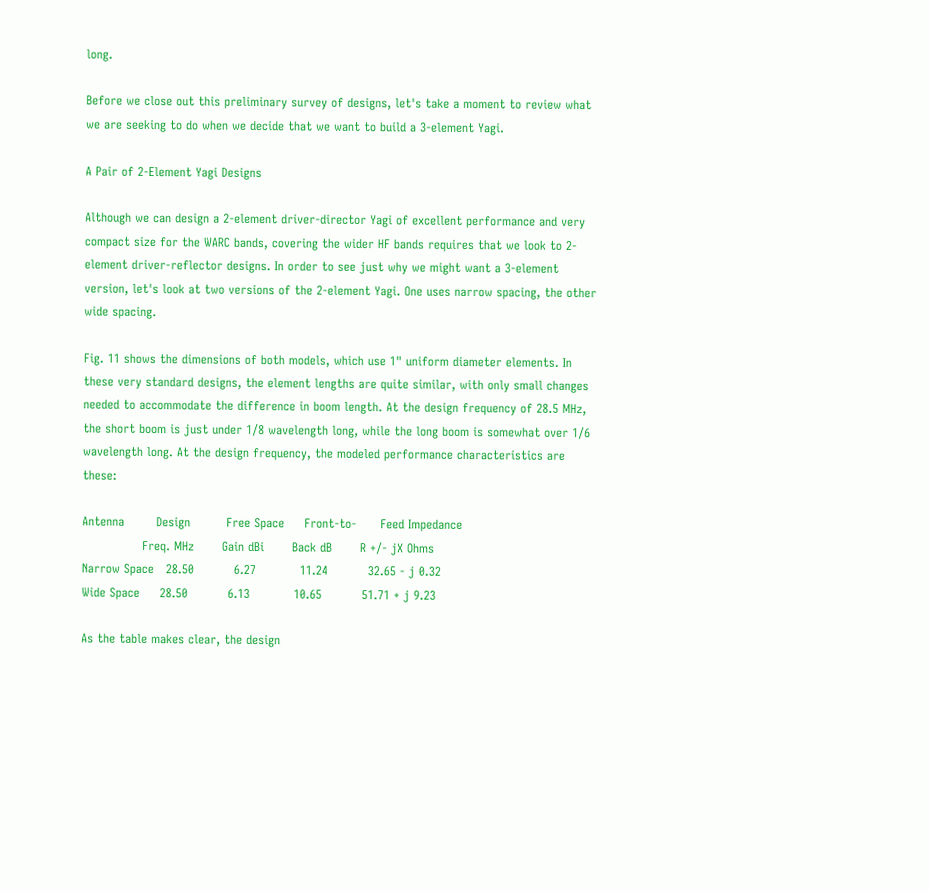long.

Before we close out this preliminary survey of designs, let's take a moment to review what we are seeking to do when we decide that we want to build a 3-element Yagi.

A Pair of 2-Element Yagi Designs

Although we can design a 2-element driver-director Yagi of excellent performance and very compact size for the WARC bands, covering the wider HF bands requires that we look to 2-element driver-reflector designs. In order to see just why we might want a 3-element version, let's look at two versions of the 2-element Yagi. One uses narrow spacing, the other wide spacing.

Fig. 11 shows the dimensions of both models, which use 1" uniform diameter elements. In these very standard designs, the element lengths are quite similar, with only small changes needed to accommodate the difference in boom length. At the design frequency of 28.5 MHz, the short boom is just under 1/8 wavelength long, while the long boom is somewhat over 1/6 wavelength long. At the design frequency, the modeled performance characteristics are these:

Antenna        Design         Free Space     Front-to-      Feed Impedance
               Freq. MHz       Gain dBi       Back dB       R +/- jX Ohms
Narrow Space   28.50          6.27           11.24          32.65 - j 0.32
Wide Space     28.50          6.13           10.65          51.71 + j 9.23

As the table makes clear, the design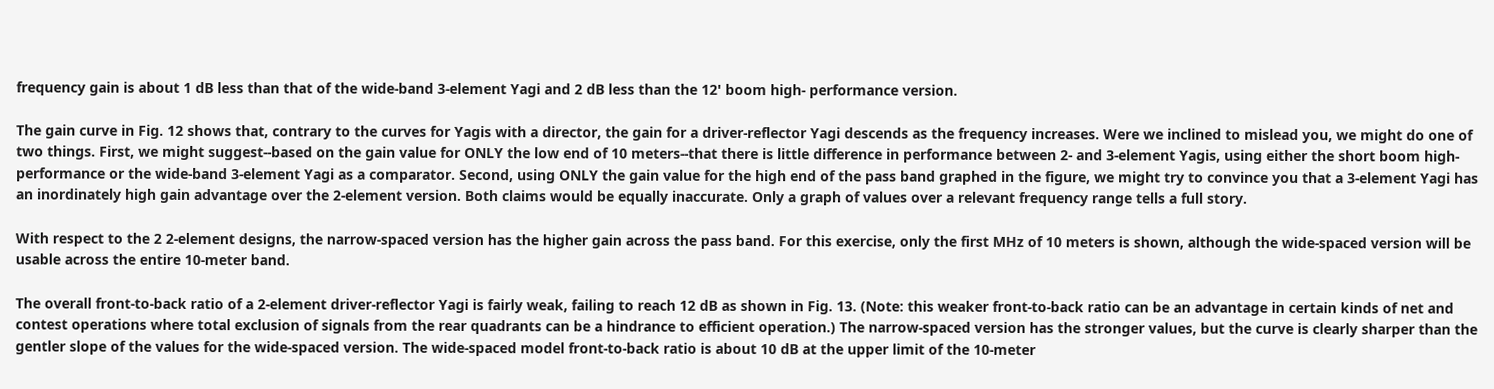frequency gain is about 1 dB less than that of the wide-band 3-element Yagi and 2 dB less than the 12' boom high- performance version.

The gain curve in Fig. 12 shows that, contrary to the curves for Yagis with a director, the gain for a driver-reflector Yagi descends as the frequency increases. Were we inclined to mislead you, we might do one of two things. First, we might suggest--based on the gain value for ONLY the low end of 10 meters--that there is little difference in performance between 2- and 3-element Yagis, using either the short boom high-performance or the wide-band 3-element Yagi as a comparator. Second, using ONLY the gain value for the high end of the pass band graphed in the figure, we might try to convince you that a 3-element Yagi has an inordinately high gain advantage over the 2-element version. Both claims would be equally inaccurate. Only a graph of values over a relevant frequency range tells a full story.

With respect to the 2 2-element designs, the narrow-spaced version has the higher gain across the pass band. For this exercise, only the first MHz of 10 meters is shown, although the wide-spaced version will be usable across the entire 10-meter band.

The overall front-to-back ratio of a 2-element driver-reflector Yagi is fairly weak, failing to reach 12 dB as shown in Fig. 13. (Note: this weaker front-to-back ratio can be an advantage in certain kinds of net and contest operations where total exclusion of signals from the rear quadrants can be a hindrance to efficient operation.) The narrow-spaced version has the stronger values, but the curve is clearly sharper than the gentler slope of the values for the wide-spaced version. The wide-spaced model front-to-back ratio is about 10 dB at the upper limit of the 10-meter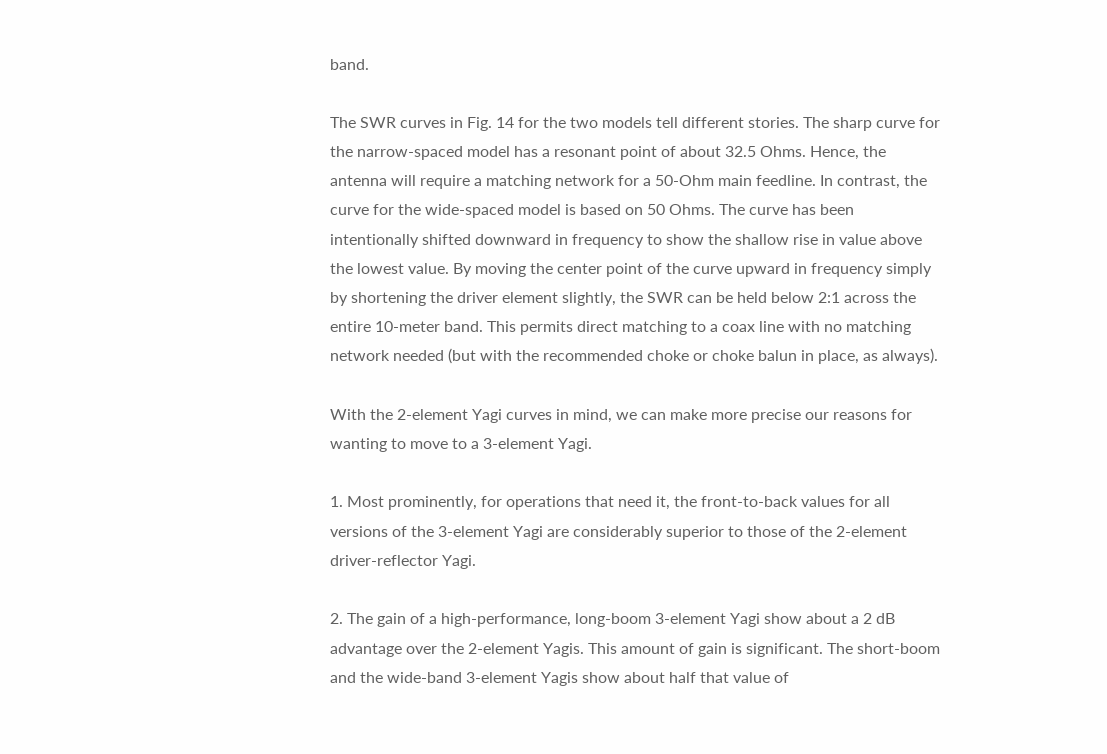band.

The SWR curves in Fig. 14 for the two models tell different stories. The sharp curve for the narrow-spaced model has a resonant point of about 32.5 Ohms. Hence, the antenna will require a matching network for a 50-Ohm main feedline. In contrast, the curve for the wide-spaced model is based on 50 Ohms. The curve has been intentionally shifted downward in frequency to show the shallow rise in value above the lowest value. By moving the center point of the curve upward in frequency simply by shortening the driver element slightly, the SWR can be held below 2:1 across the entire 10-meter band. This permits direct matching to a coax line with no matching network needed (but with the recommended choke or choke balun in place, as always).

With the 2-element Yagi curves in mind, we can make more precise our reasons for wanting to move to a 3-element Yagi.

1. Most prominently, for operations that need it, the front-to-back values for all versions of the 3-element Yagi are considerably superior to those of the 2-element driver-reflector Yagi.

2. The gain of a high-performance, long-boom 3-element Yagi show about a 2 dB advantage over the 2-element Yagis. This amount of gain is significant. The short-boom and the wide-band 3-element Yagis show about half that value of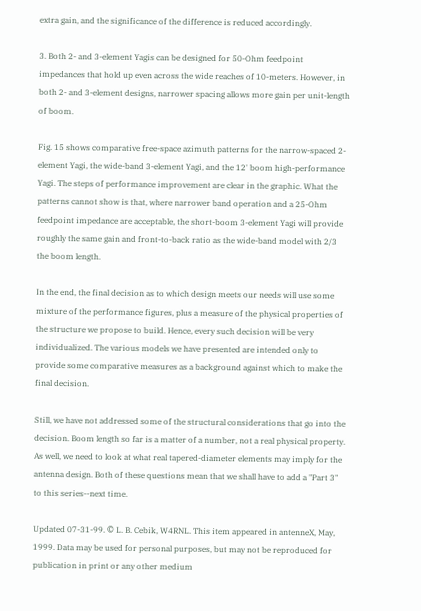extra gain, and the significance of the difference is reduced accordingly.

3. Both 2- and 3-element Yagis can be designed for 50-Ohm feedpoint impedances that hold up even across the wide reaches of 10-meters. However, in both 2- and 3-element designs, narrower spacing allows more gain per unit-length of boom.

Fig. 15 shows comparative free-space azimuth patterns for the narrow-spaced 2-element Yagi, the wide-band 3-element Yagi, and the 12' boom high-performance Yagi. The steps of performance improvement are clear in the graphic. What the patterns cannot show is that, where narrower band operation and a 25-Ohm feedpoint impedance are acceptable, the short-boom 3-element Yagi will provide roughly the same gain and front-to-back ratio as the wide-band model with 2/3 the boom length.

In the end, the final decision as to which design meets our needs will use some mixture of the performance figures, plus a measure of the physical properties of the structure we propose to build. Hence, every such decision will be very individualized. The various models we have presented are intended only to provide some comparative measures as a background against which to make the final decision.

Still, we have not addressed some of the structural considerations that go into the decision. Boom length so far is a matter of a number, not a real physical property. As well, we need to look at what real tapered-diameter elements may imply for the antenna design. Both of these questions mean that we shall have to add a "Part 3" to this series--next time.

Updated 07-31-99. © L. B. Cebik, W4RNL. This item appeared in antenneX, May, 1999. Data may be used for personal purposes, but may not be reproduced for publication in print or any other medium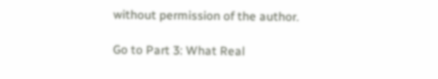without permission of the author.

Go to Part 3: What Real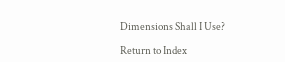Dimensions Shall I Use?

Return to Index